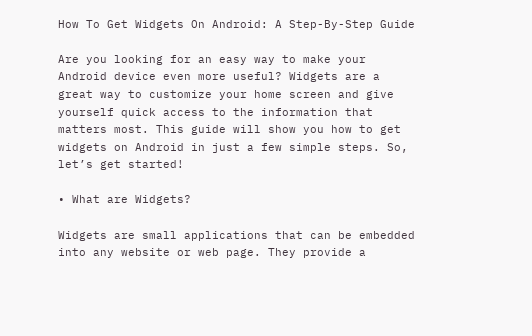How To Get Widgets On Android: A Step-By-Step Guide

Are you looking for an easy way to make your Android device even more useful? Widgets are a great way to customize your home screen and give yourself quick access to the information that matters most. This guide will show you how to get widgets on Android in just a few simple steps. So, let’s get started!

• What are Widgets?

Widgets are small applications that can be embedded into any website or web page. They provide a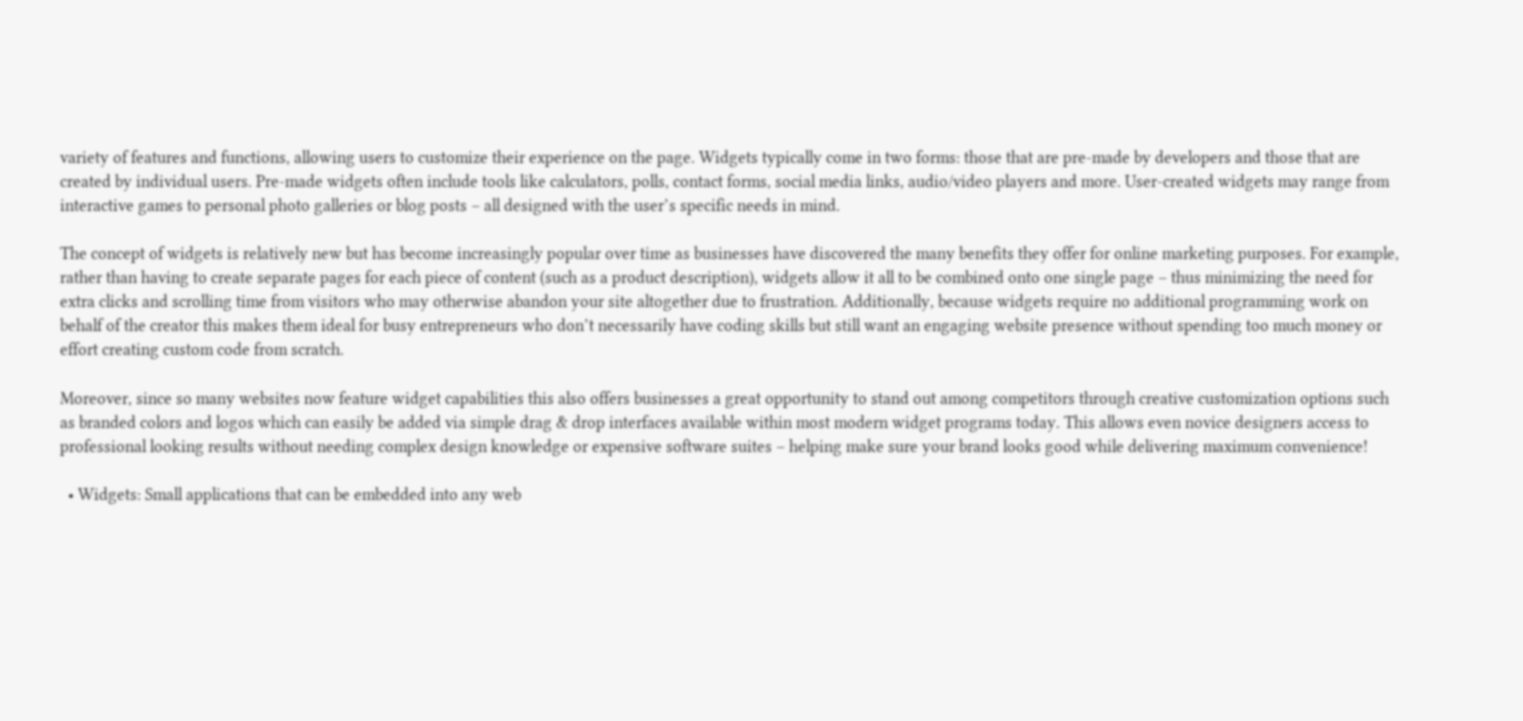variety of features and functions, allowing users to customize their experience on the page. Widgets typically come in two forms: those that are pre-made by developers and those that are created by individual users. Pre-made widgets often include tools like calculators, polls, contact forms, social media links, audio/video players and more. User-created widgets may range from interactive games to personal photo galleries or blog posts – all designed with the user’s specific needs in mind.

The concept of widgets is relatively new but has become increasingly popular over time as businesses have discovered the many benefits they offer for online marketing purposes. For example, rather than having to create separate pages for each piece of content (such as a product description), widgets allow it all to be combined onto one single page – thus minimizing the need for extra clicks and scrolling time from visitors who may otherwise abandon your site altogether due to frustration. Additionally, because widgets require no additional programming work on behalf of the creator this makes them ideal for busy entrepreneurs who don’t necessarily have coding skills but still want an engaging website presence without spending too much money or effort creating custom code from scratch.

Moreover, since so many websites now feature widget capabilities this also offers businesses a great opportunity to stand out among competitors through creative customization options such as branded colors and logos which can easily be added via simple drag & drop interfaces available within most modern widget programs today. This allows even novice designers access to professional looking results without needing complex design knowledge or expensive software suites – helping make sure your brand looks good while delivering maximum convenience!

  • Widgets: Small applications that can be embedded into any web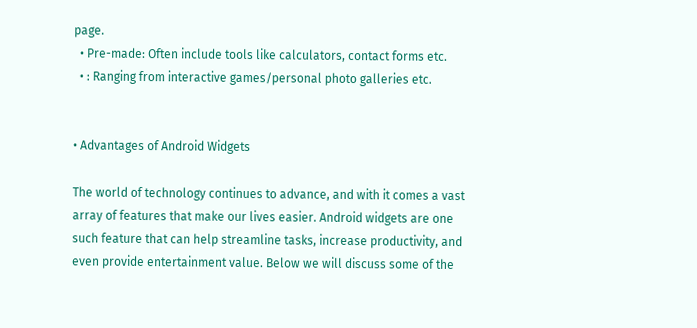page.
  • Pre-made: Often include tools like calculators, contact forms etc.
  • : Ranging from interactive games/personal photo galleries etc.


• Advantages of Android Widgets

The world of technology continues to advance, and with it comes a vast array of features that make our lives easier. Android widgets are one such feature that can help streamline tasks, increase productivity, and even provide entertainment value. Below we will discuss some of the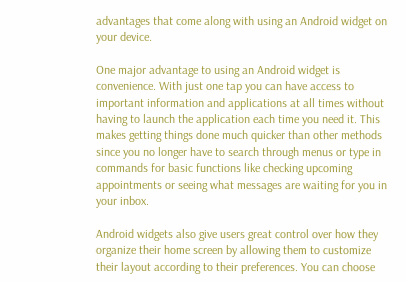advantages that come along with using an Android widget on your device.

One major advantage to using an Android widget is convenience. With just one tap you can have access to important information and applications at all times without having to launch the application each time you need it. This makes getting things done much quicker than other methods since you no longer have to search through menus or type in commands for basic functions like checking upcoming appointments or seeing what messages are waiting for you in your inbox.

Android widgets also give users great control over how they organize their home screen by allowing them to customize their layout according to their preferences. You can choose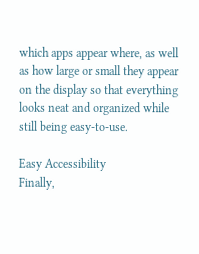which apps appear where, as well as how large or small they appear on the display so that everything looks neat and organized while still being easy-to-use.

Easy Accessibility
Finally,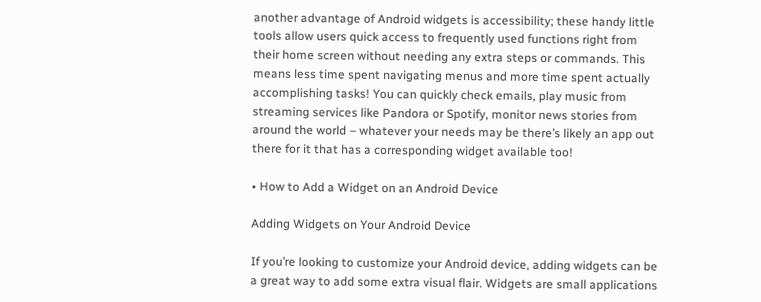another advantage of Android widgets is accessibility; these handy little tools allow users quick access to frequently used functions right from their home screen without needing any extra steps or commands. This means less time spent navigating menus and more time spent actually accomplishing tasks! You can quickly check emails, play music from streaming services like Pandora or Spotify, monitor news stories from around the world – whatever your needs may be there’s likely an app out there for it that has a corresponding widget available too!

• How to Add a Widget on an Android Device

Adding Widgets on Your Android Device

If you’re looking to customize your Android device, adding widgets can be a great way to add some extra visual flair. Widgets are small applications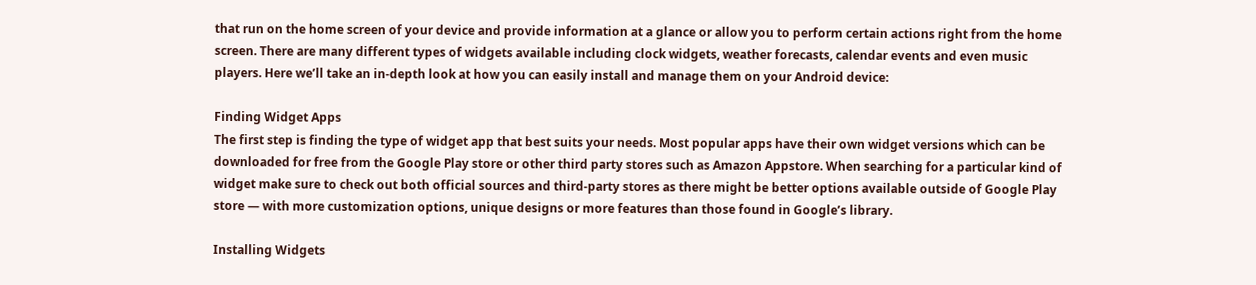that run on the home screen of your device and provide information at a glance or allow you to perform certain actions right from the home screen. There are many different types of widgets available including clock widgets, weather forecasts, calendar events and even music players. Here we’ll take an in-depth look at how you can easily install and manage them on your Android device:

Finding Widget Apps
The first step is finding the type of widget app that best suits your needs. Most popular apps have their own widget versions which can be downloaded for free from the Google Play store or other third party stores such as Amazon Appstore. When searching for a particular kind of widget make sure to check out both official sources and third-party stores as there might be better options available outside of Google Play store — with more customization options, unique designs or more features than those found in Google’s library.

Installing Widgets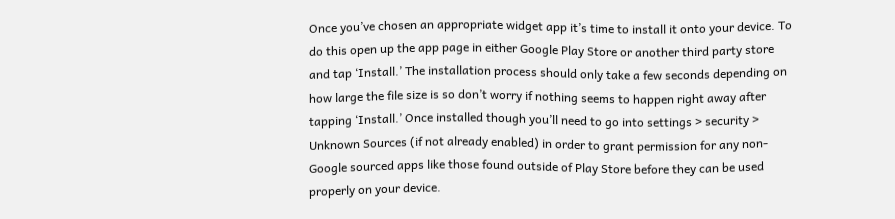Once you’ve chosen an appropriate widget app it’s time to install it onto your device. To do this open up the app page in either Google Play Store or another third party store and tap ‘Install.’ The installation process should only take a few seconds depending on how large the file size is so don’t worry if nothing seems to happen right away after tapping ‘Install.’ Once installed though you’ll need to go into settings > security > Unknown Sources (if not already enabled) in order to grant permission for any non-Google sourced apps like those found outside of Play Store before they can be used properly on your device.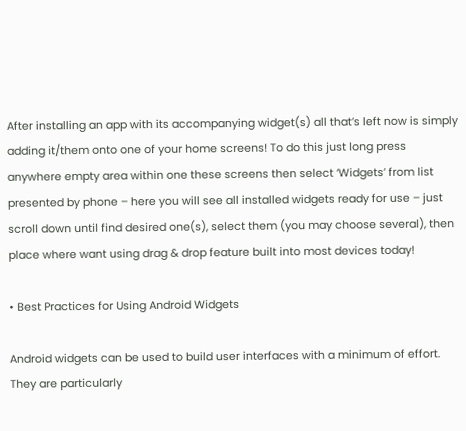After installing an app with its accompanying widget(s) all that’s left now is simply adding it/them onto one of your home screens! To do this just long press anywhere empty area within one these screens then select ‘Widgets’ from list presented by phone – here you will see all installed widgets ready for use – just scroll down until find desired one(s), select them (you may choose several), then place where want using drag & drop feature built into most devices today!

• Best Practices for Using Android Widgets

Android widgets can be used to build user interfaces with a minimum of effort. They are particularly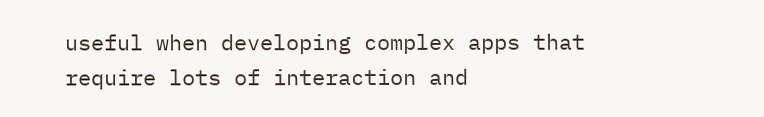useful when developing complex apps that require lots of interaction and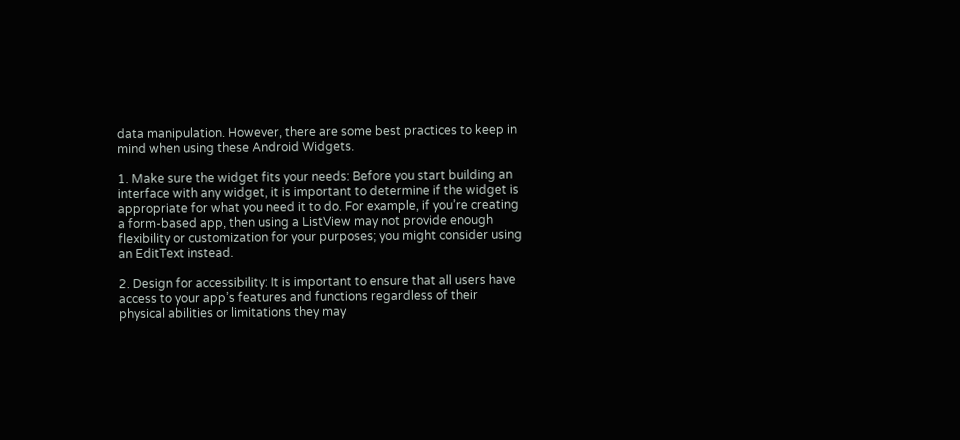data manipulation. However, there are some best practices to keep in mind when using these Android Widgets.

1. Make sure the widget fits your needs: Before you start building an interface with any widget, it is important to determine if the widget is appropriate for what you need it to do. For example, if you’re creating a form-based app, then using a ListView may not provide enough flexibility or customization for your purposes; you might consider using an EditText instead.

2. Design for accessibility: It is important to ensure that all users have access to your app’s features and functions regardless of their physical abilities or limitations they may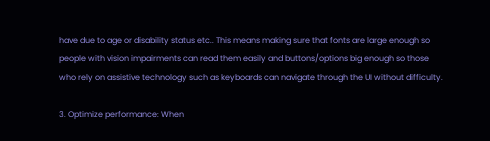have due to age or disability status etc.. This means making sure that fonts are large enough so people with vision impairments can read them easily and buttons/options big enough so those who rely on assistive technology such as keyboards can navigate through the UI without difficulty.

3. Optimize performance: When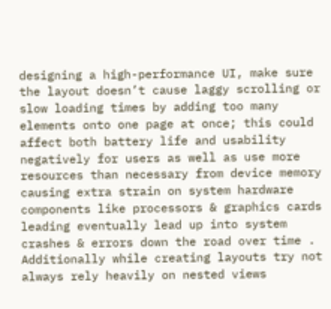designing a high-performance UI, make sure the layout doesn’t cause laggy scrolling or slow loading times by adding too many elements onto one page at once; this could affect both battery life and usability negatively for users as well as use more resources than necessary from device memory causing extra strain on system hardware components like processors & graphics cards leading eventually lead up into system crashes & errors down the road over time . Additionally while creating layouts try not always rely heavily on nested views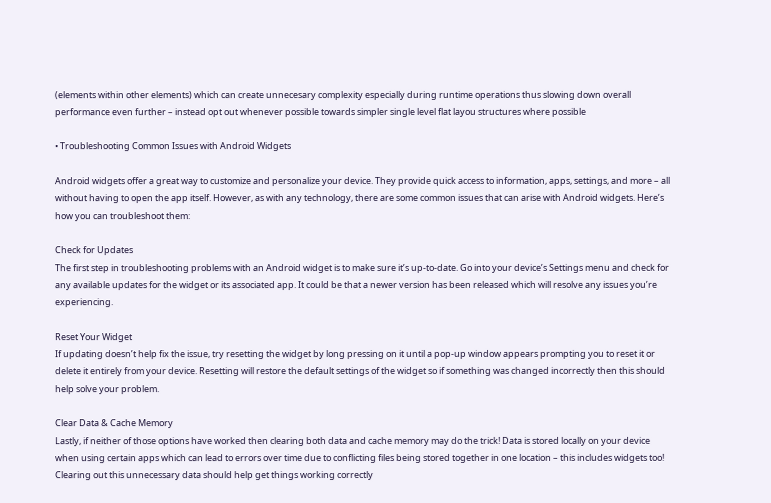(elements within other elements) which can create unnecesary complexity especially during runtime operations thus slowing down overall performance even further – instead opt out whenever possible towards simpler single level flat layou structures where possible

• Troubleshooting Common Issues with Android Widgets

Android widgets offer a great way to customize and personalize your device. They provide quick access to information, apps, settings, and more – all without having to open the app itself. However, as with any technology, there are some common issues that can arise with Android widgets. Here’s how you can troubleshoot them:

Check for Updates
The first step in troubleshooting problems with an Android widget is to make sure it’s up-to-date. Go into your device’s Settings menu and check for any available updates for the widget or its associated app. It could be that a newer version has been released which will resolve any issues you’re experiencing.

Reset Your Widget
If updating doesn’t help fix the issue, try resetting the widget by long pressing on it until a pop-up window appears prompting you to reset it or delete it entirely from your device. Resetting will restore the default settings of the widget so if something was changed incorrectly then this should help solve your problem.

Clear Data & Cache Memory
Lastly, if neither of those options have worked then clearing both data and cache memory may do the trick! Data is stored locally on your device when using certain apps which can lead to errors over time due to conflicting files being stored together in one location – this includes widgets too! Clearing out this unnecessary data should help get things working correctly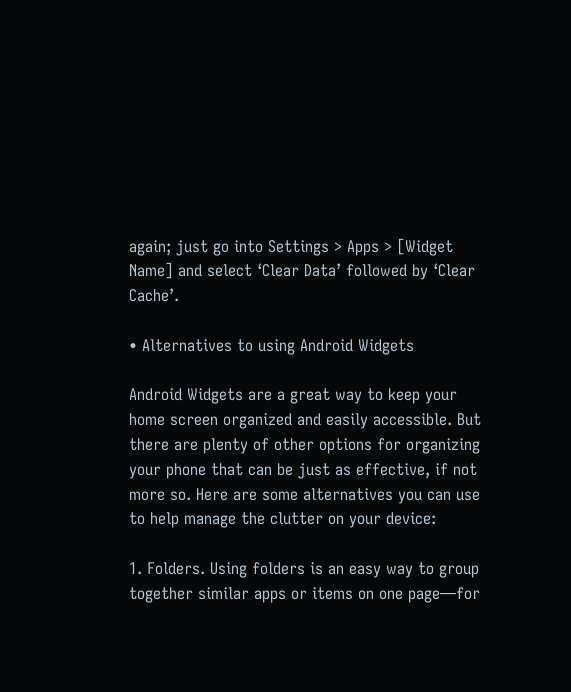again; just go into Settings > Apps > [Widget Name] and select ‘Clear Data’ followed by ‘Clear Cache’.

• Alternatives to using Android Widgets

Android Widgets are a great way to keep your home screen organized and easily accessible. But there are plenty of other options for organizing your phone that can be just as effective, if not more so. Here are some alternatives you can use to help manage the clutter on your device:

1. Folders. Using folders is an easy way to group together similar apps or items on one page—for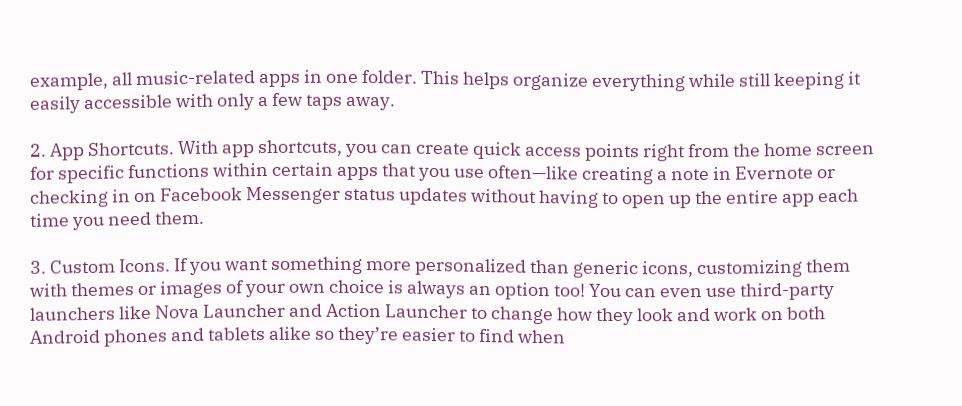example, all music-related apps in one folder. This helps organize everything while still keeping it easily accessible with only a few taps away.

2. App Shortcuts. With app shortcuts, you can create quick access points right from the home screen for specific functions within certain apps that you use often—like creating a note in Evernote or checking in on Facebook Messenger status updates without having to open up the entire app each time you need them.

3. Custom Icons. If you want something more personalized than generic icons, customizing them with themes or images of your own choice is always an option too! You can even use third-party launchers like Nova Launcher and Action Launcher to change how they look and work on both Android phones and tablets alike so they’re easier to find when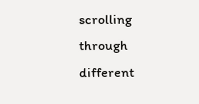scrolling through different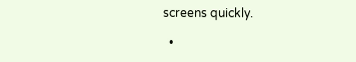screens quickly.

  •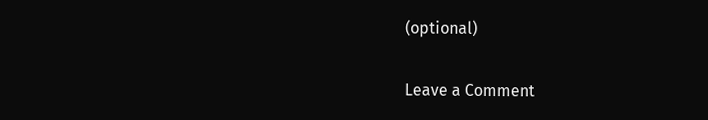(optional)

Leave a Comment